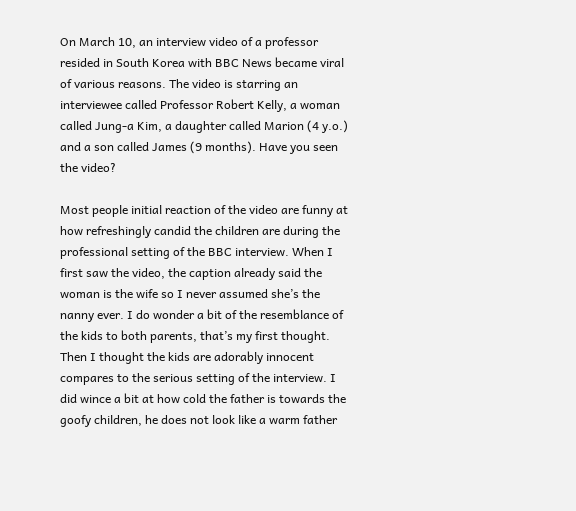On March 10, an interview video of a professor resided in South Korea with BBC News became viral of various reasons. The video is starring an interviewee called Professor Robert Kelly, a woman called Jung-a Kim, a daughter called Marion (4 y.o.) and a son called James (9 months). Have you seen the video?

Most people initial reaction of the video are funny at how refreshingly candid the children are during the professional setting of the BBC interview. When I first saw the video, the caption already said the woman is the wife so I never assumed she’s the nanny ever. I do wonder a bit of the resemblance of the kids to both parents, that’s my first thought. Then I thought the kids are adorably innocent compares to the serious setting of the interview. I did wince a bit at how cold the father is towards the goofy children, he does not look like a warm father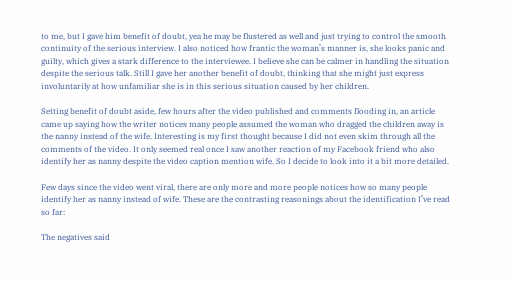to me, but I gave him benefit of doubt, yea he may be flustered as well and just trying to control the smooth continuity of the serious interview. I also noticed how frantic the woman’s manner is, she looks panic and guilty, which gives a stark difference to the interviewee. I believe she can be calmer in handling the situation despite the serious talk. Still I gave her another benefit of doubt, thinking that she might just express involuntarily at how unfamiliar she is in this serious situation caused by her children.

Setting benefit of doubt aside, few hours after the video published and comments flooding in, an article came up saying how the writer notices many people assumed the woman who dragged the children away is the nanny instead of the wife. Interesting is my first thought because I did not even skim through all the comments of the video. It only seemed real once I saw another reaction of my Facebook friend who also identify her as nanny despite the video caption mention wife. So I decide to look into it a bit more detailed.

Few days since the video went viral, there are only more and more people notices how so many people identify her as nanny instead of wife. These are the contrasting reasonings about the identification I’ve read so far:

The negatives said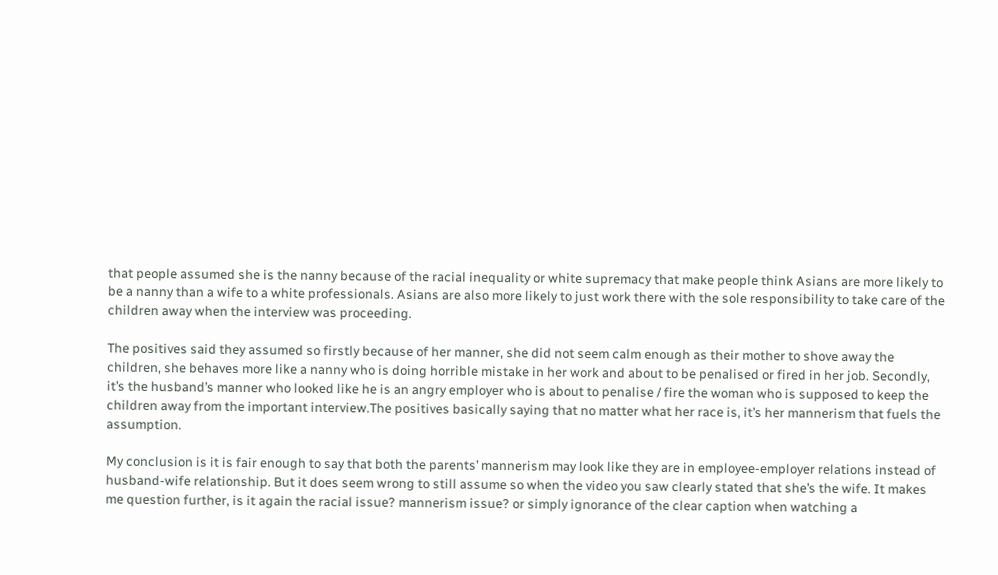that people assumed she is the nanny because of the racial inequality or white supremacy that make people think Asians are more likely to be a nanny than a wife to a white professionals. Asians are also more likely to just work there with the sole responsibility to take care of the children away when the interview was proceeding.

The positives said they assumed so firstly because of her manner, she did not seem calm enough as their mother to shove away the children, she behaves more like a nanny who is doing horrible mistake in her work and about to be penalised or fired in her job. Secondly, it’s the husband’s manner who looked like he is an angry employer who is about to penalise / fire the woman who is supposed to keep the children away from the important interview.The positives basically saying that no matter what her race is, it’s her mannerism that fuels the assumption.

My conclusion is it is fair enough to say that both the parents’ mannerism may look like they are in employee-employer relations instead of husband-wife relationship. But it does seem wrong to still assume so when the video you saw clearly stated that she’s the wife. It makes me question further, is it again the racial issue? mannerism issue? or simply ignorance of the clear caption when watching a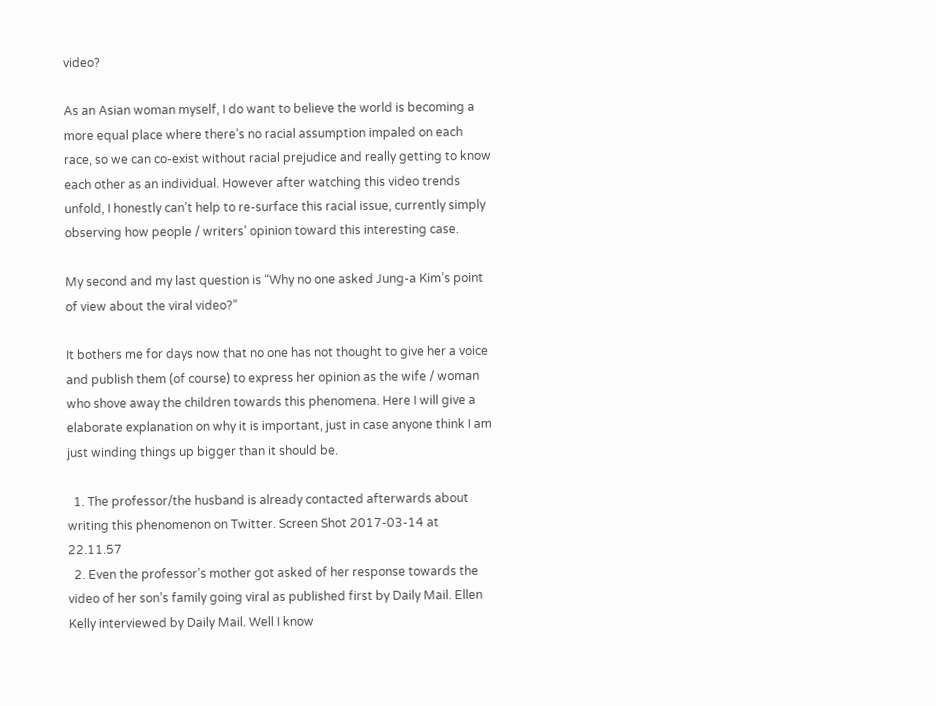video?

As an Asian woman myself, I do want to believe the world is becoming a more equal place where there’s no racial assumption impaled on each race, so we can co-exist without racial prejudice and really getting to know each other as an individual. However after watching this video trends unfold, I honestly can’t help to re-surface this racial issue, currently simply observing how people / writers’ opinion toward this interesting case.

My second and my last question is “Why no one asked Jung-a Kim’s point of view about the viral video?”

It bothers me for days now that no one has not thought to give her a voice and publish them (of course) to express her opinion as the wife / woman who shove away the children towards this phenomena. Here I will give a elaborate explanation on why it is important, just in case anyone think I am just winding things up bigger than it should be.

  1. The professor/the husband is already contacted afterwards about writing this phenomenon on Twitter. Screen Shot 2017-03-14 at 22.11.57
  2. Even the professor’s mother got asked of her response towards the video of her son’s family going viral as published first by Daily Mail. Ellen Kelly interviewed by Daily Mail. Well I know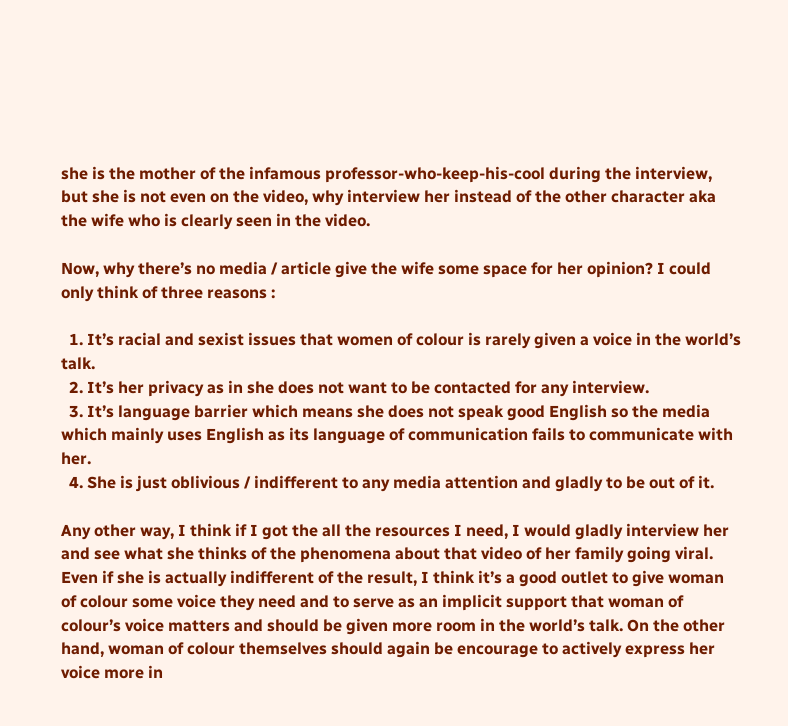she is the mother of the infamous professor-who-keep-his-cool during the interview, but she is not even on the video, why interview her instead of the other character aka the wife who is clearly seen in the video.

Now, why there’s no media / article give the wife some space for her opinion? I could only think of three reasons :

  1. It’s racial and sexist issues that women of colour is rarely given a voice in the world’s talk.
  2. It’s her privacy as in she does not want to be contacted for any interview.
  3. It’s language barrier which means she does not speak good English so the media which mainly uses English as its language of communication fails to communicate with her.
  4. She is just oblivious / indifferent to any media attention and gladly to be out of it.

Any other way, I think if I got the all the resources I need, I would gladly interview her and see what she thinks of the phenomena about that video of her family going viral. Even if she is actually indifferent of the result, I think it’s a good outlet to give woman of colour some voice they need and to serve as an implicit support that woman of colour’s voice matters and should be given more room in the world’s talk. On the other hand, woman of colour themselves should again be encourage to actively express her voice more in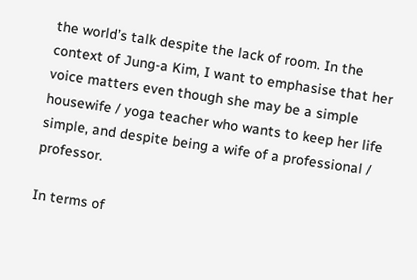the world’s talk despite the lack of room. In the context of Jung-a Kim, I want to emphasise that her voice matters even though she may be a simple housewife / yoga teacher who wants to keep her life simple, and despite being a wife of a professional / professor.

In terms of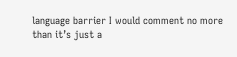language barrier I would comment no more than it’s just a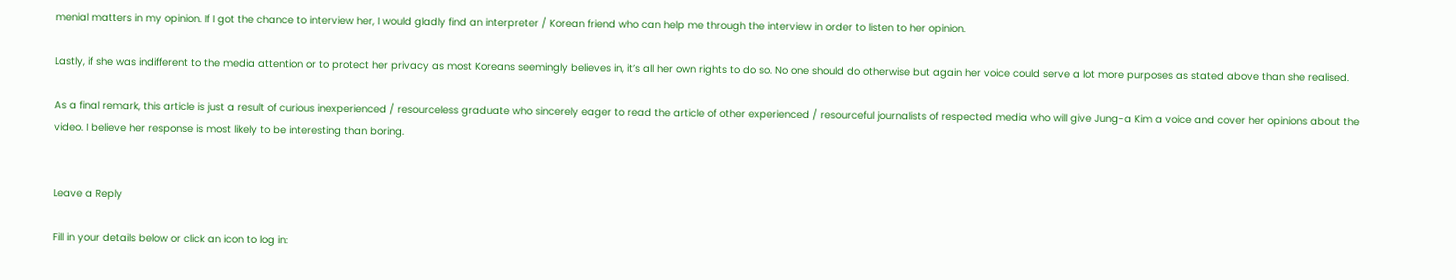menial matters in my opinion. If I got the chance to interview her, I would gladly find an interpreter / Korean friend who can help me through the interview in order to listen to her opinion.

Lastly, if she was indifferent to the media attention or to protect her privacy as most Koreans seemingly believes in, it’s all her own rights to do so. No one should do otherwise but again her voice could serve a lot more purposes as stated above than she realised.

As a final remark, this article is just a result of curious inexperienced / resourceless graduate who sincerely eager to read the article of other experienced / resourceful journalists of respected media who will give Jung-a Kim a voice and cover her opinions about the video. I believe her response is most likely to be interesting than boring.


Leave a Reply

Fill in your details below or click an icon to log in: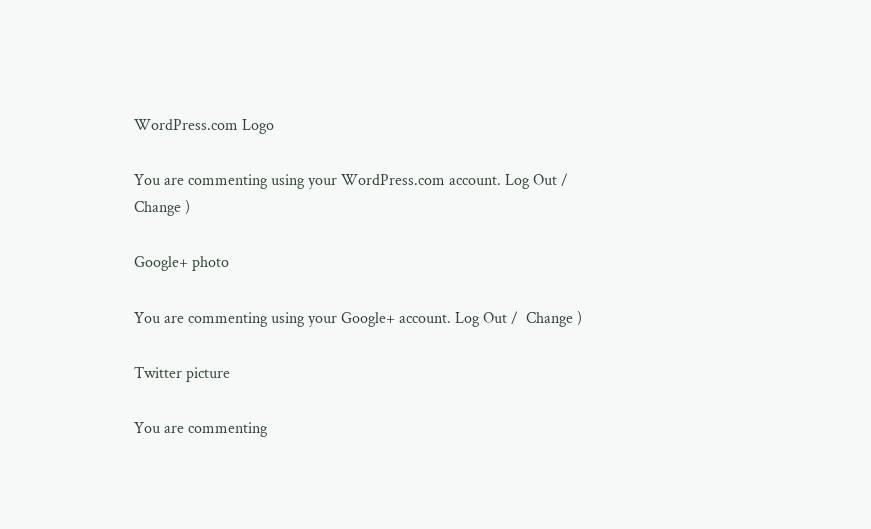WordPress.com Logo

You are commenting using your WordPress.com account. Log Out /  Change )

Google+ photo

You are commenting using your Google+ account. Log Out /  Change )

Twitter picture

You are commenting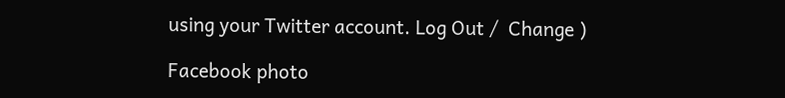using your Twitter account. Log Out /  Change )

Facebook photo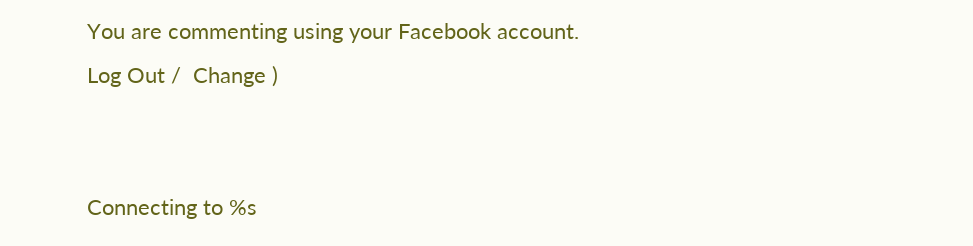You are commenting using your Facebook account. Log Out /  Change )


Connecting to %s